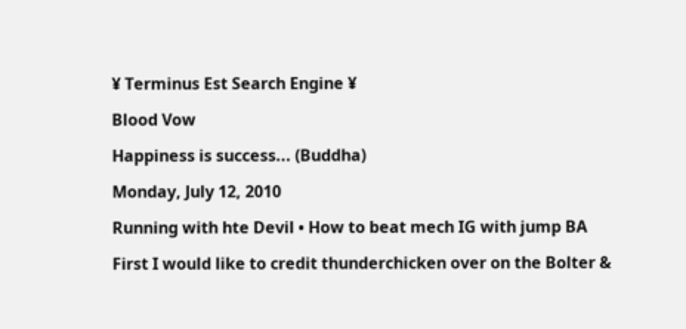¥ Terminus Est Search Engine ¥

Blood Vow

Happiness is success... (Buddha)

Monday, July 12, 2010

Running with hte Devil • How to beat mech IG with jump BA

First I would like to credit thunderchicken over on the Bolter &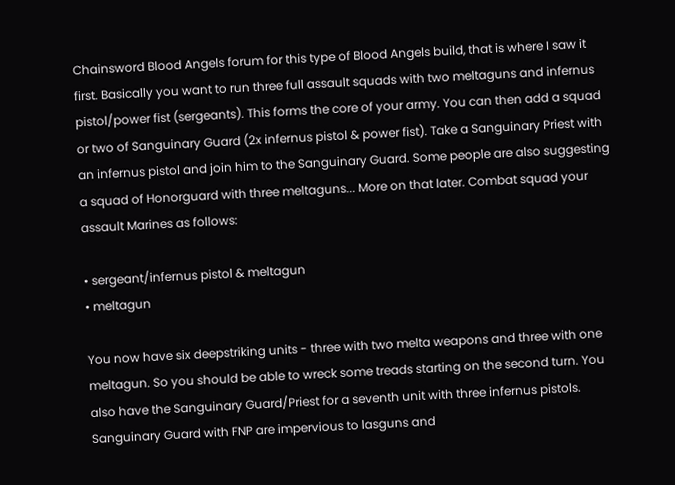Chainsword Blood Angels forum for this type of Blood Angels build, that is where I saw it first. Basically you want to run three full assault squads with two meltaguns and infernus pistol/power fist (sergeants). This forms the core of your army. You can then add a squad or two of Sanguinary Guard (2x infernus pistol & power fist). Take a Sanguinary Priest with an infernus pistol and join him to the Sanguinary Guard. Some people are also suggesting a squad of Honorguard with three meltaguns... More on that later. Combat squad your assault Marines as follows:

• sergeant/infernus pistol & meltagun
• meltagun

You now have six deepstriking units - three with two melta weapons and three with one meltagun. So you should be able to wreck some treads starting on the second turn. You also have the Sanguinary Guard/Priest for a seventh unit with three infernus pistols. Sanguinary Guard with FNP are impervious to lasguns and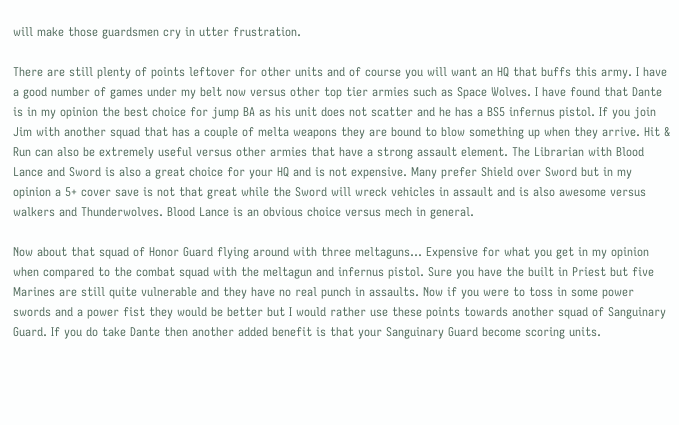will make those guardsmen cry in utter frustration.

There are still plenty of points leftover for other units and of course you will want an HQ that buffs this army. I have a good number of games under my belt now versus other top tier armies such as Space Wolves. I have found that Dante is in my opinion the best choice for jump BA as his unit does not scatter and he has a BS5 infernus pistol. If you join Jim with another squad that has a couple of melta weapons they are bound to blow something up when they arrive. Hit & Run can also be extremely useful versus other armies that have a strong assault element. The Librarian with Blood Lance and Sword is also a great choice for your HQ and is not expensive. Many prefer Shield over Sword but in my opinion a 5+ cover save is not that great while the Sword will wreck vehicles in assault and is also awesome versus walkers and Thunderwolves. Blood Lance is an obvious choice versus mech in general.

Now about that squad of Honor Guard flying around with three meltaguns... Expensive for what you get in my opinion when compared to the combat squad with the meltagun and infernus pistol. Sure you have the built in Priest but five Marines are still quite vulnerable and they have no real punch in assaults. Now if you were to toss in some power swords and a power fist they would be better but I would rather use these points towards another squad of Sanguinary Guard. If you do take Dante then another added benefit is that your Sanguinary Guard become scoring units.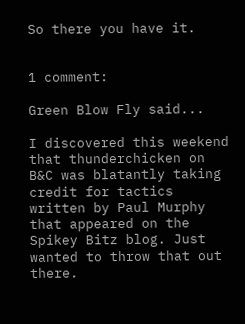So there you have it.


1 comment:

Green Blow Fly said...

I discovered this weekend that thunderchicken on B&C was blatantly taking credit for tactics written by Paul Murphy that appeared on the Spikey Bitz blog. Just wanted to throw that out there.